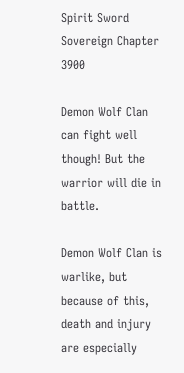Spirit Sword Sovereign Chapter 3900

Demon Wolf Clan can fight well though! But the warrior will die in battle.

Demon Wolf Clan is warlike, but because of this, death and injury are especially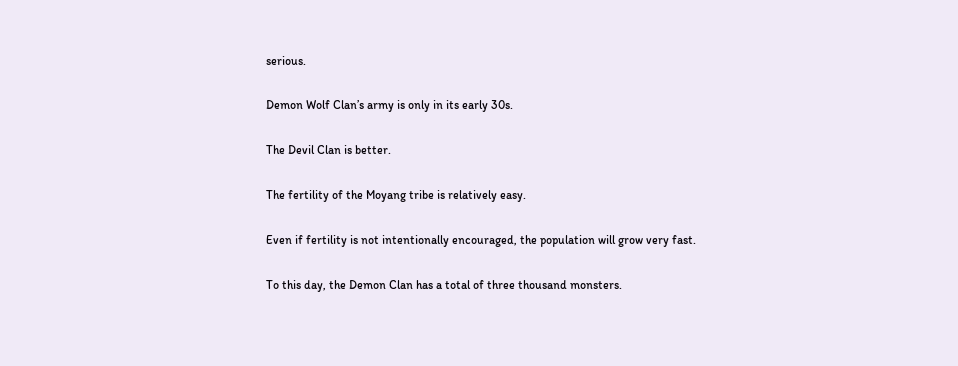serious.

Demon Wolf Clan’s army is only in its early 30s.

The Devil Clan is better.

The fertility of the Moyang tribe is relatively easy.

Even if fertility is not intentionally encouraged, the population will grow very fast.

To this day, the Demon Clan has a total of three thousand monsters.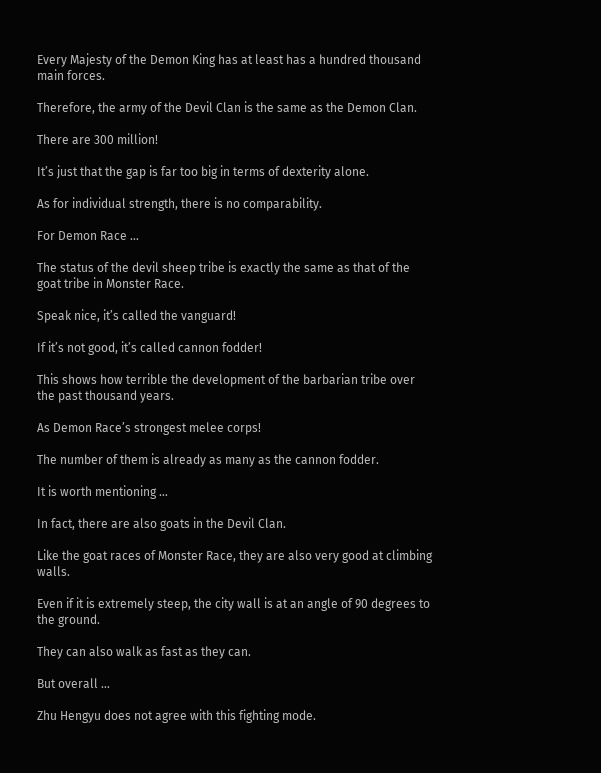Every Majesty of the Demon King has at least has a hundred thousand main forces.

Therefore, the army of the Devil Clan is the same as the Demon Clan.

There are 300 million!

It’s just that the gap is far too big in terms of dexterity alone.

As for individual strength, there is no comparability.

For Demon Race …

The status of the devil sheep tribe is exactly the same as that of the goat tribe in Monster Race.

Speak nice, it’s called the vanguard!

If it’s not good, it’s called cannon fodder!

This shows how terrible the development of the barbarian tribe over the past thousand years.

As Demon Race’s strongest melee corps!

The number of them is already as many as the cannon fodder.

It is worth mentioning …

In fact, there are also goats in the Devil Clan.

Like the goat races of Monster Race, they are also very good at climbing walls.

Even if it is extremely steep, the city wall is at an angle of 90 degrees to the ground.

They can also walk as fast as they can.

But overall …

Zhu Hengyu does not agree with this fighting mode.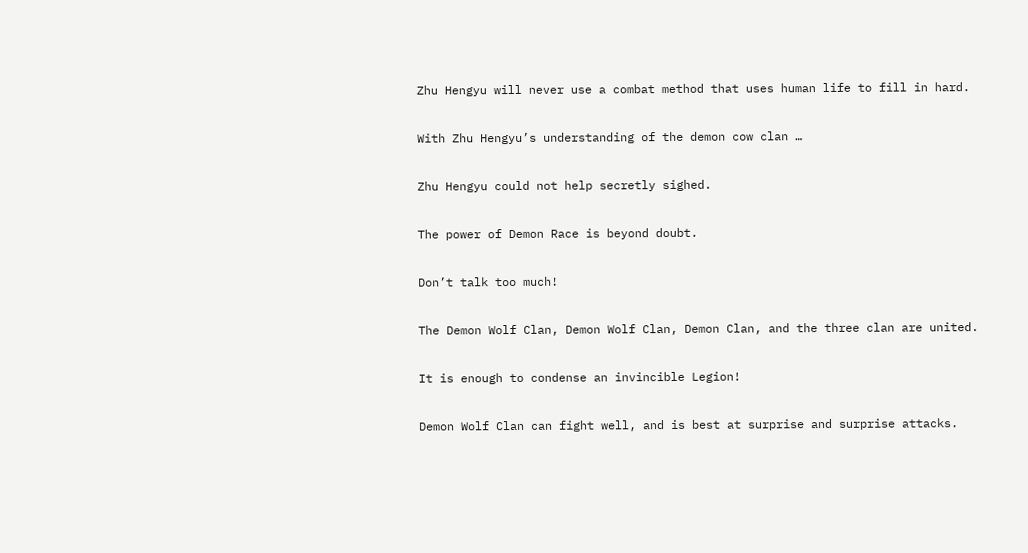Zhu Hengyu will never use a combat method that uses human life to fill in hard.

With Zhu Hengyu’s understanding of the demon cow clan …

Zhu Hengyu could not help secretly sighed.

The power of Demon Race is beyond doubt.

Don’t talk too much!

The Demon Wolf Clan, Demon Wolf Clan, Demon Clan, and the three clan are united.

It is enough to condense an invincible Legion!

Demon Wolf Clan can fight well, and is best at surprise and surprise attacks.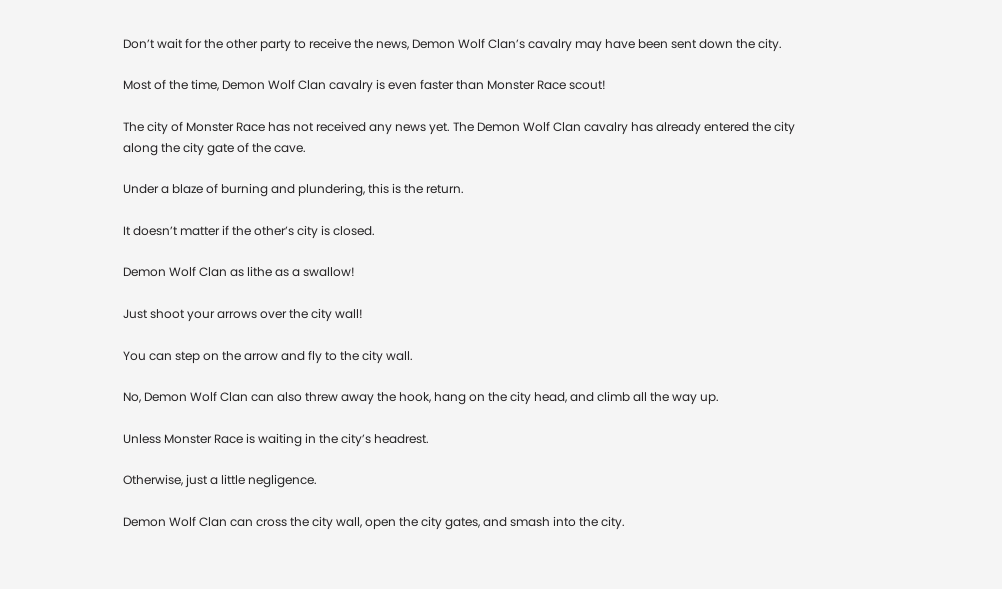Don’t wait for the other party to receive the news, Demon Wolf Clan’s cavalry may have been sent down the city.

Most of the time, Demon Wolf Clan cavalry is even faster than Monster Race scout!

The city of Monster Race has not received any news yet. The Demon Wolf Clan cavalry has already entered the city along the city gate of the cave.

Under a blaze of burning and plundering, this is the return.

It doesn’t matter if the other’s city is closed.

Demon Wolf Clan as lithe as a swallow!

Just shoot your arrows over the city wall!

You can step on the arrow and fly to the city wall.

No, Demon Wolf Clan can also threw away the hook, hang on the city head, and climb all the way up.

Unless Monster Race is waiting in the city’s headrest.

Otherwise, just a little negligence.

Demon Wolf Clan can cross the city wall, open the city gates, and smash into the city.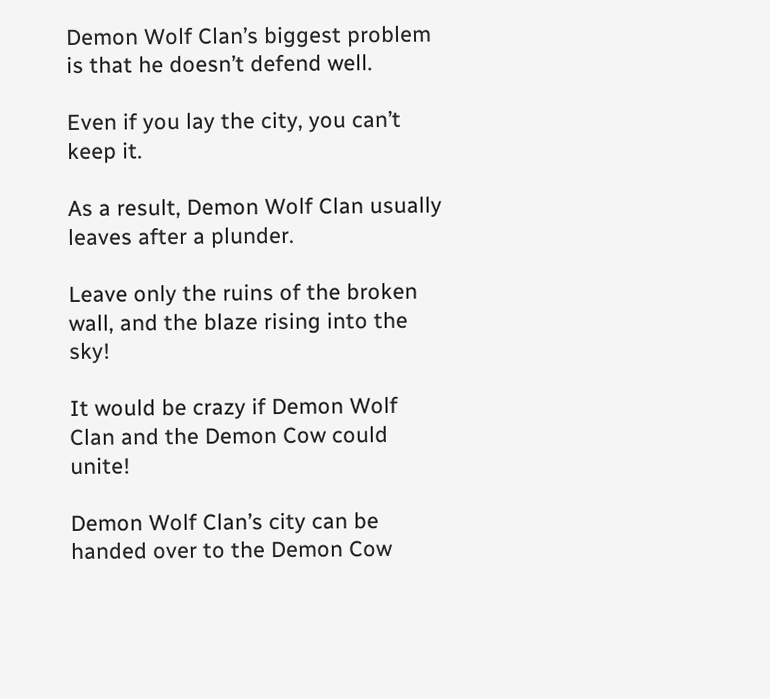Demon Wolf Clan’s biggest problem is that he doesn’t defend well.

Even if you lay the city, you can’t keep it.

As a result, Demon Wolf Clan usually leaves after a plunder.

Leave only the ruins of the broken wall, and the blaze rising into the sky!

It would be crazy if Demon Wolf Clan and the Demon Cow could unite!

Demon Wolf Clan’s city can be handed over to the Demon Cow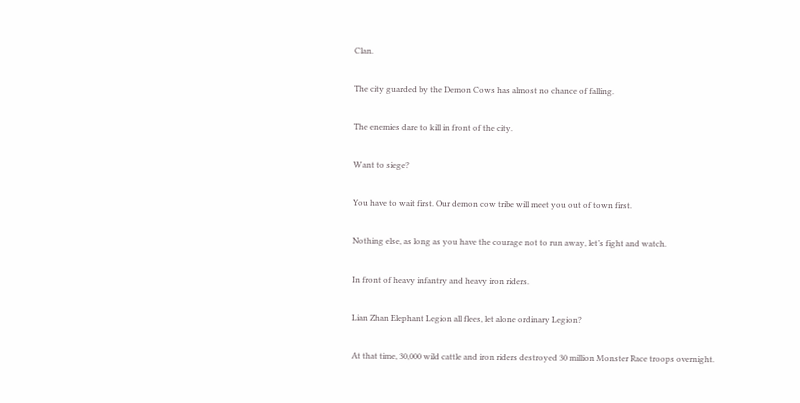Clan.

The city guarded by the Demon Cows has almost no chance of falling.

The enemies dare to kill in front of the city.

Want to siege?

You have to wait first. Our demon cow tribe will meet you out of town first.

Nothing else, as long as you have the courage not to run away, let’s fight and watch.

In front of heavy infantry and heavy iron riders.

Lian Zhan Elephant Legion all flees, let alone ordinary Legion?

At that time, 30,000 wild cattle and iron riders destroyed 30 million Monster Race troops overnight.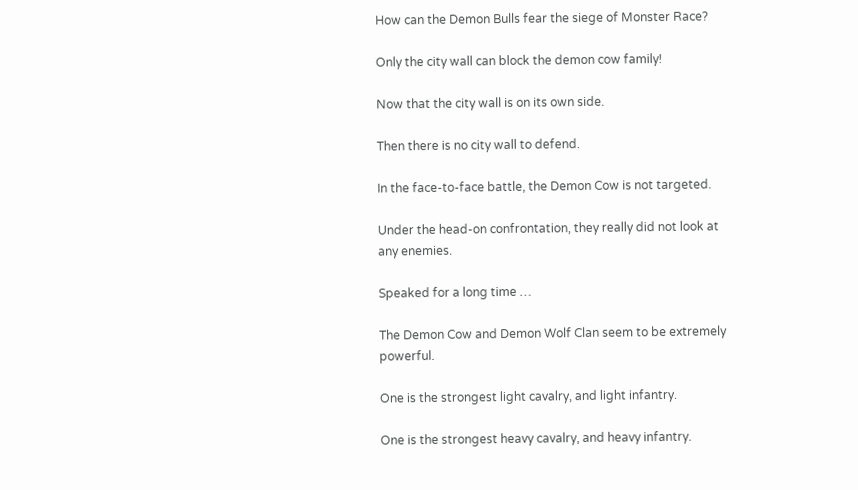How can the Demon Bulls fear the siege of Monster Race?

Only the city wall can block the demon cow family!

Now that the city wall is on its own side.

Then there is no city wall to defend.

In the face-to-face battle, the Demon Cow is not targeted.

Under the head-on confrontation, they really did not look at any enemies.

Speaked for a long time …

The Demon Cow and Demon Wolf Clan seem to be extremely powerful.

One is the strongest light cavalry, and light infantry.

One is the strongest heavy cavalry, and heavy infantry.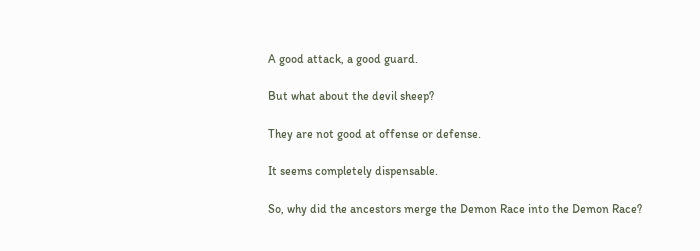A good attack, a good guard.

But what about the devil sheep?

They are not good at offense or defense.

It seems completely dispensable.

So, why did the ancestors merge the Demon Race into the Demon Race?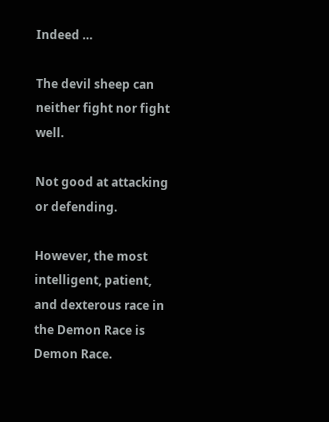Indeed …

The devil sheep can neither fight nor fight well.

Not good at attacking or defending.

However, the most intelligent, patient, and dexterous race in the Demon Race is Demon Race.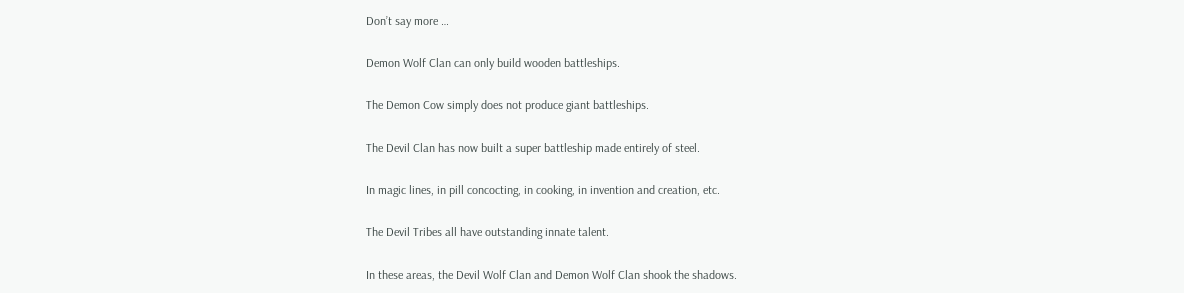Don’t say more …

Demon Wolf Clan can only build wooden battleships.

The Demon Cow simply does not produce giant battleships.

The Devil Clan has now built a super battleship made entirely of steel.

In magic lines, in pill concocting, in cooking, in invention and creation, etc.

The Devil Tribes all have outstanding innate talent.

In these areas, the Devil Wolf Clan and Demon Wolf Clan shook the shadows.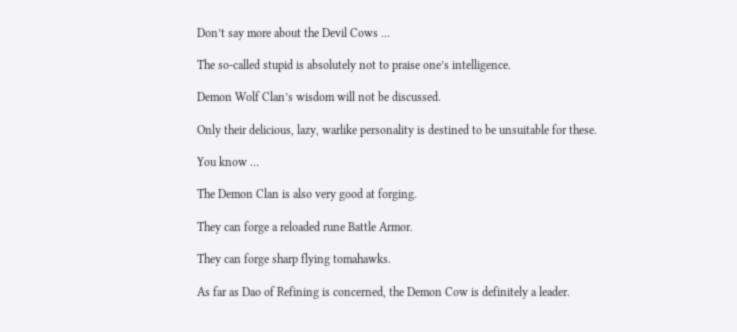Don’t say more about the Devil Cows …

The so-called stupid is absolutely not to praise one’s intelligence.

Demon Wolf Clan’s wisdom will not be discussed.

Only their delicious, lazy, warlike personality is destined to be unsuitable for these.

You know …

The Demon Clan is also very good at forging.

They can forge a reloaded rune Battle Armor.

They can forge sharp flying tomahawks.

As far as Dao of Refining is concerned, the Demon Cow is definitely a leader.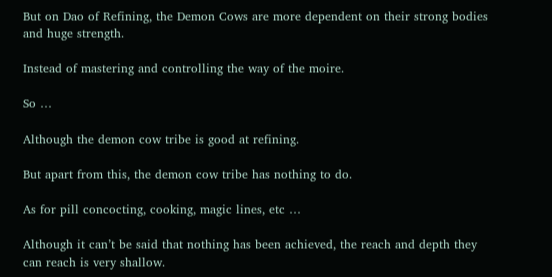But on Dao of Refining, the Demon Cows are more dependent on their strong bodies and huge strength.

Instead of mastering and controlling the way of the moire.

So …

Although the demon cow tribe is good at refining.

But apart from this, the demon cow tribe has nothing to do.

As for pill concocting, cooking, magic lines, etc …

Although it can’t be said that nothing has been achieved, the reach and depth they can reach is very shallow.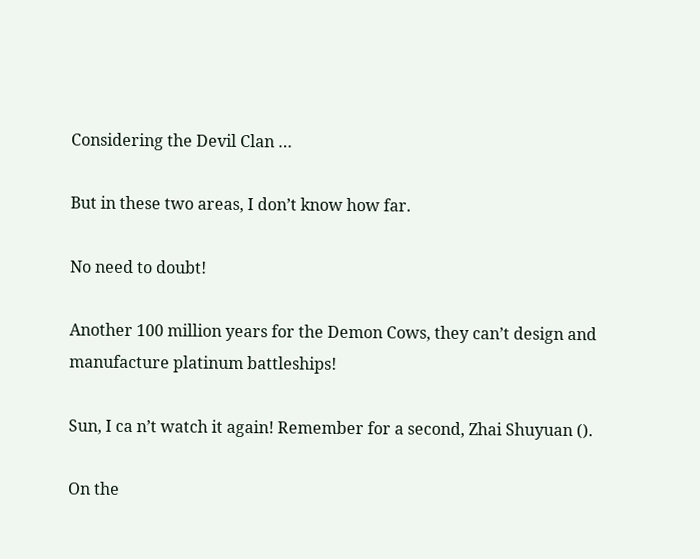Considering the Devil Clan …

But in these two areas, I don’t know how far.

No need to doubt!

Another 100 million years for the Demon Cows, they can’t design and manufacture platinum battleships!

Sun, I ca n’t watch it again! Remember for a second, Zhai Shuyuan ().

On the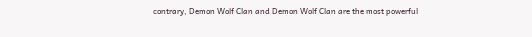contrary, Demon Wolf Clan and Demon Wolf Clan are the most powerful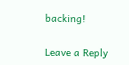backing!

Leave a Reply